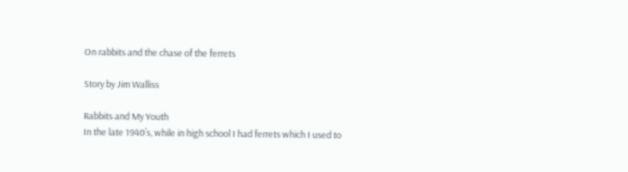On rabbits and the chase of the ferrets

Story by Jim Walliss

Rabbits and My Youth
In the late 1940’s, while in high school I had ferrets which I used to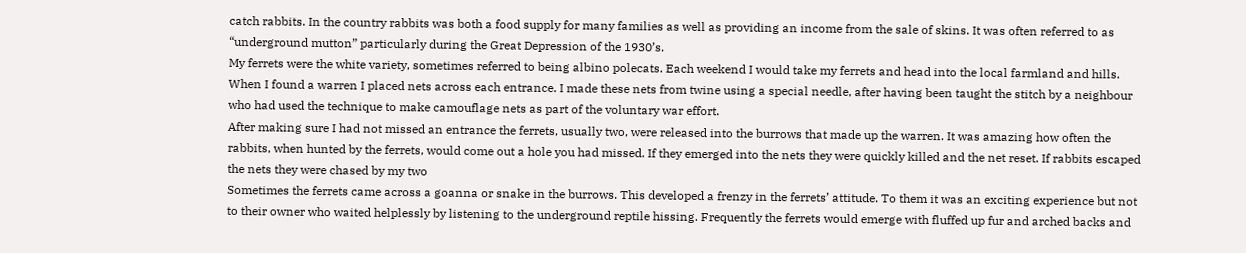catch rabbits. In the country rabbits was both a food supply for many families as well as providing an income from the sale of skins. It was often referred to as “underground mutton” particularly during the Great Depression of the 1930’s.
My ferrets were the white variety, sometimes referred to being albino polecats. Each weekend I would take my ferrets and head into the local farmland and hills. When I found a warren I placed nets across each entrance. I made these nets from twine using a special needle, after having been taught the stitch by a neighbour who had used the technique to make camouflage nets as part of the voluntary war effort.
After making sure I had not missed an entrance the ferrets, usually two, were released into the burrows that made up the warren. It was amazing how often the rabbits, when hunted by the ferrets, would come out a hole you had missed. If they emerged into the nets they were quickly killed and the net reset. If rabbits escaped the nets they were chased by my two
Sometimes the ferrets came across a goanna or snake in the burrows. This developed a frenzy in the ferrets’ attitude. To them it was an exciting experience but not to their owner who waited helplessly by listening to the underground reptile hissing. Frequently the ferrets would emerge with fluffed up fur and arched backs and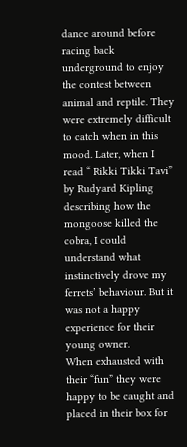dance around before racing back underground to enjoy the contest between animal and reptile. They were extremely difficult to catch when in this mood. Later, when I read “ Rikki Tikki Tavi” by Rudyard Kipling describing how the mongoose killed the cobra, I could understand what instinctively drove my ferrets’ behaviour. But it was not a happy experience for their young owner.
When exhausted with their “fun” they were happy to be caught and placed in their box for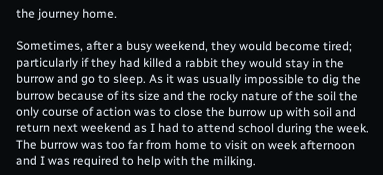the journey home.

Sometimes, after a busy weekend, they would become tired; particularly if they had killed a rabbit they would stay in the burrow and go to sleep. As it was usually impossible to dig the burrow because of its size and the rocky nature of the soil the only course of action was to close the burrow up with soil and return next weekend as I had to attend school during the week. The burrow was too far from home to visit on week afternoon and I was required to help with the milking.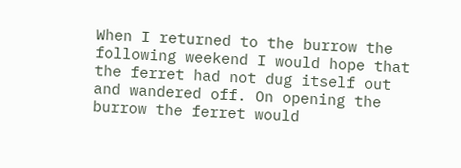When I returned to the burrow the following weekend I would hope that the ferret had not dug itself out and wandered off. On opening the burrow the ferret would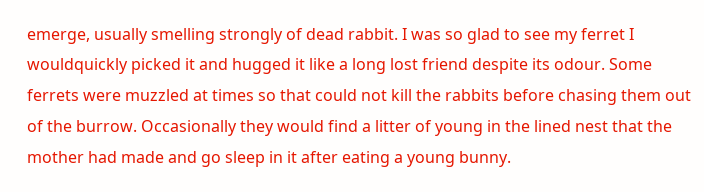emerge, usually smelling strongly of dead rabbit. I was so glad to see my ferret I wouldquickly picked it and hugged it like a long lost friend despite its odour. Some ferrets were muzzled at times so that could not kill the rabbits before chasing them out of the burrow. Occasionally they would find a litter of young in the lined nest that the mother had made and go sleep in it after eating a young bunny.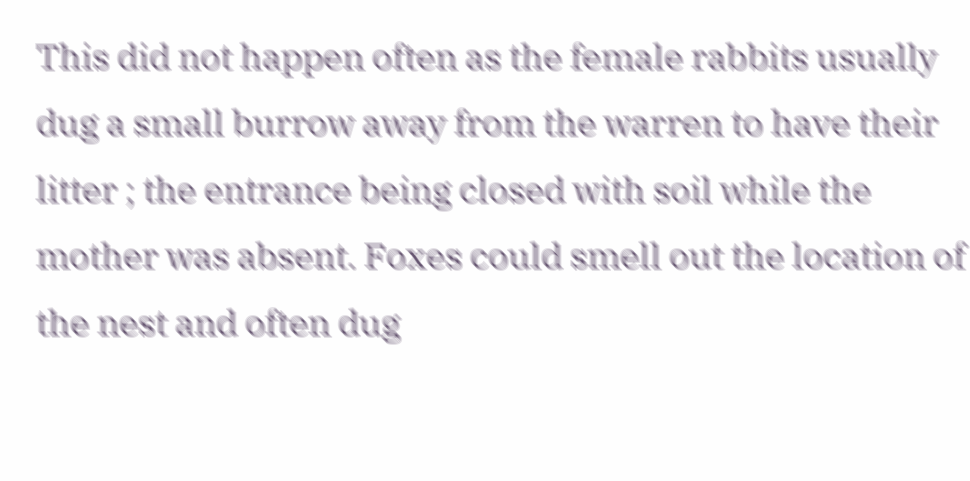This did not happen often as the female rabbits usually dug a small burrow away from the warren to have their litter ; the entrance being closed with soil while the mother was absent. Foxes could smell out the location of the nest and often dug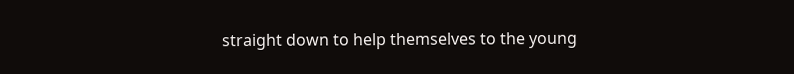straight down to help themselves to the young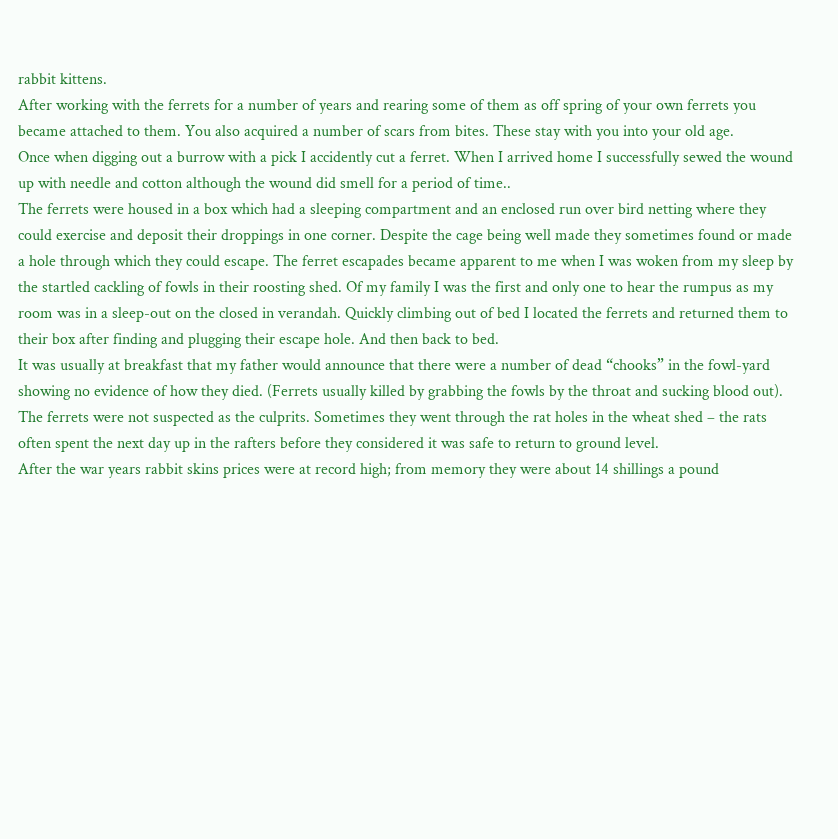rabbit kittens.
After working with the ferrets for a number of years and rearing some of them as off spring of your own ferrets you became attached to them. You also acquired a number of scars from bites. These stay with you into your old age.
Once when digging out a burrow with a pick I accidently cut a ferret. When I arrived home I successfully sewed the wound up with needle and cotton although the wound did smell for a period of time..
The ferrets were housed in a box which had a sleeping compartment and an enclosed run over bird netting where they could exercise and deposit their droppings in one corner. Despite the cage being well made they sometimes found or made a hole through which they could escape. The ferret escapades became apparent to me when I was woken from my sleep by the startled cackling of fowls in their roosting shed. Of my family I was the first and only one to hear the rumpus as my room was in a sleep-out on the closed in verandah. Quickly climbing out of bed I located the ferrets and returned them to their box after finding and plugging their escape hole. And then back to bed.
It was usually at breakfast that my father would announce that there were a number of dead “chooks” in the fowl-yard showing no evidence of how they died. (Ferrets usually killed by grabbing the fowls by the throat and sucking blood out). The ferrets were not suspected as the culprits. Sometimes they went through the rat holes in the wheat shed – the rats often spent the next day up in the rafters before they considered it was safe to return to ground level.
After the war years rabbit skins prices were at record high; from memory they were about 14 shillings a pound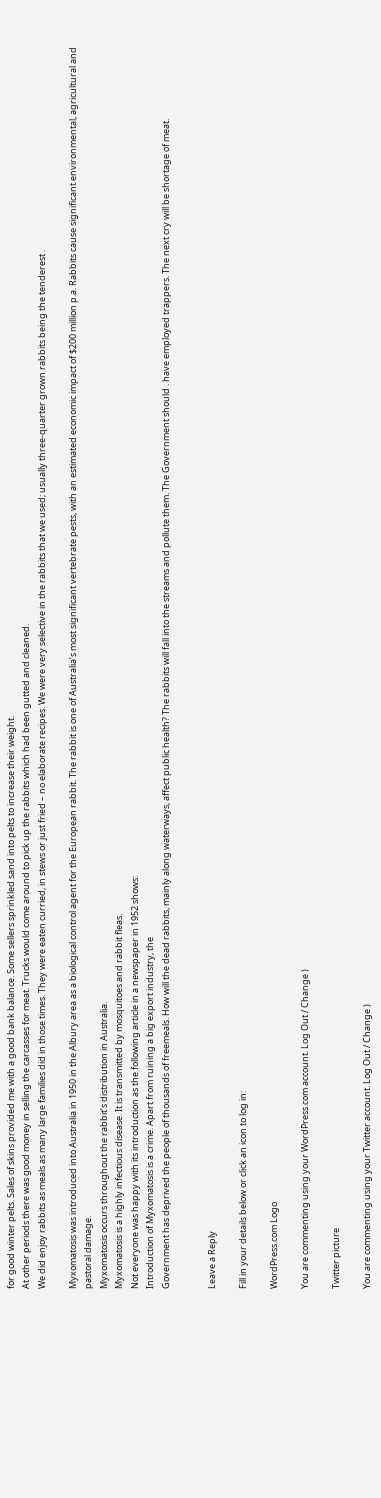for good winter pelts. Sales of skins provided me with a good bank balance. Some sellers sprinkled sand into pelts to increase their weight.
At other periods there was good money in selling the carcasses for meat. Trucks would come around to pick up the rabbits which had been gutted and cleaned.
We did enjoy rabbits as meals as many large families did in those times. They were eaten curried, in stews or just fried – no elaborate recipes. We were very selective in the rabbits that we used; usually three-quarter grown rabbits being the tenderest .

Myxomatosis was introduced into Australia in 1950 in the Albury area as a biological control agent for the European rabbit. The rabbit is one of Australia’s most significant vertebrate pests, with an estimated economic impact of $200 million p.a. Rabbits cause significant environmental, agricultural and pastoral damage.
Myxomatosis occurs throughout the rabbit’s distribution in Australia.
Myxomatosis is a highly infectious disease. It is transmitted by mosquitoes and rabbit fleas.
Not everyone was happy with its introduction as the following article in a newspaper in 1952 shows:
Introduction of Myxomatosis is a crime. Apart from ruining a big export industry, the
Government has deprived the people of thousands of freemeals. How will the dead rabbits, mainly along waterways, affect public health? The rabbits will fall into the streams and pollute them. The Government should . have employed trappers. The next cry will be shortage of meat.


Leave a Reply

Fill in your details below or click an icon to log in:

WordPress.com Logo

You are commenting using your WordPress.com account. Log Out / Change )

Twitter picture

You are commenting using your Twitter account. Log Out / Change )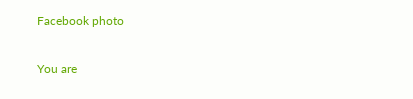Facebook photo

You are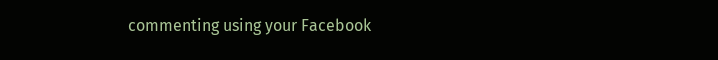commenting using your Facebook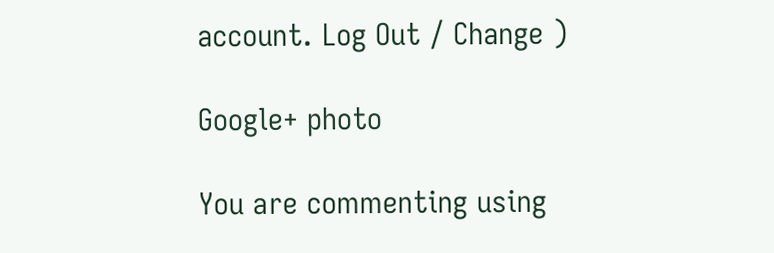account. Log Out / Change )

Google+ photo

You are commenting using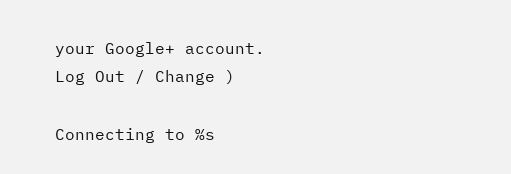your Google+ account. Log Out / Change )

Connecting to %s